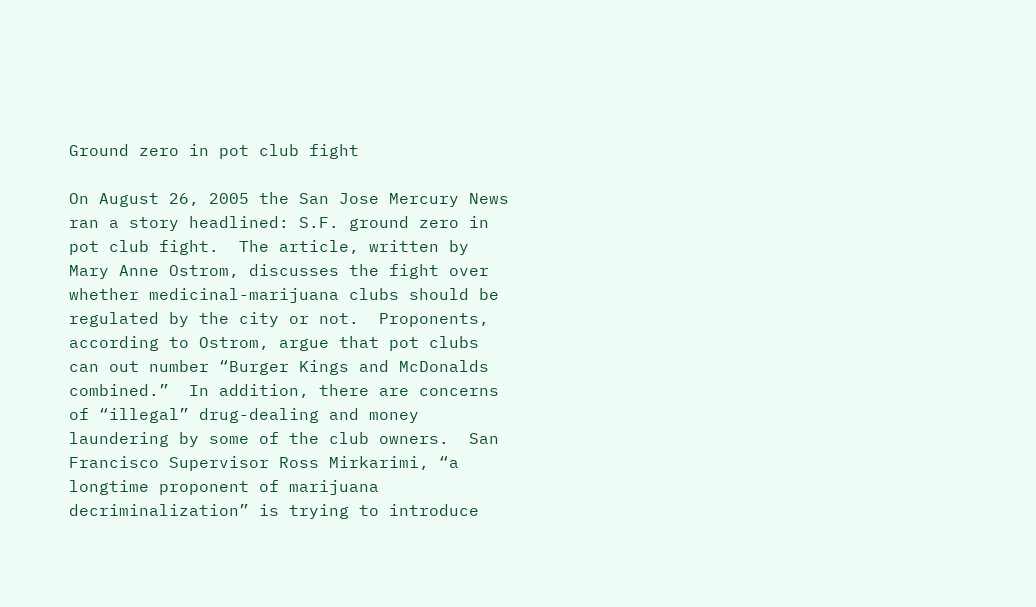Ground zero in pot club fight

On August 26, 2005 the San Jose Mercury News ran a story headlined: S.F. ground zero in pot club fight.  The article, written by Mary Anne Ostrom, discusses the fight over whether medicinal-marijuana clubs should be regulated by the city or not.  Proponents, according to Ostrom, argue that pot clubs can out number “Burger Kings and McDonalds combined.”  In addition, there are concerns of “illegal” drug-dealing and money laundering by some of the club owners.  San Francisco Supervisor Ross Mirkarimi, “a longtime proponent of marijuana decriminalization” is trying to introduce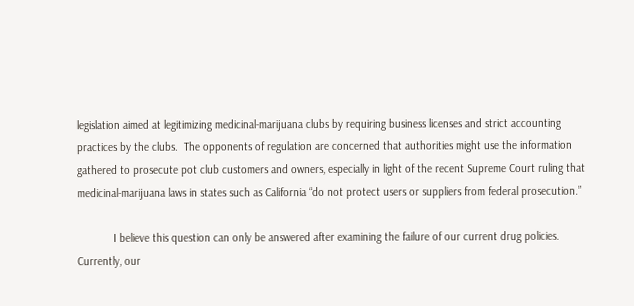legislation aimed at legitimizing medicinal-marijuana clubs by requiring business licenses and strict accounting practices by the clubs.  The opponents of regulation are concerned that authorities might use the information gathered to prosecute pot club customers and owners, especially in light of the recent Supreme Court ruling that medicinal-marijuana laws in states such as California “do not protect users or suppliers from federal prosecution.”

            I believe this question can only be answered after examining the failure of our current drug policies.  Currently, our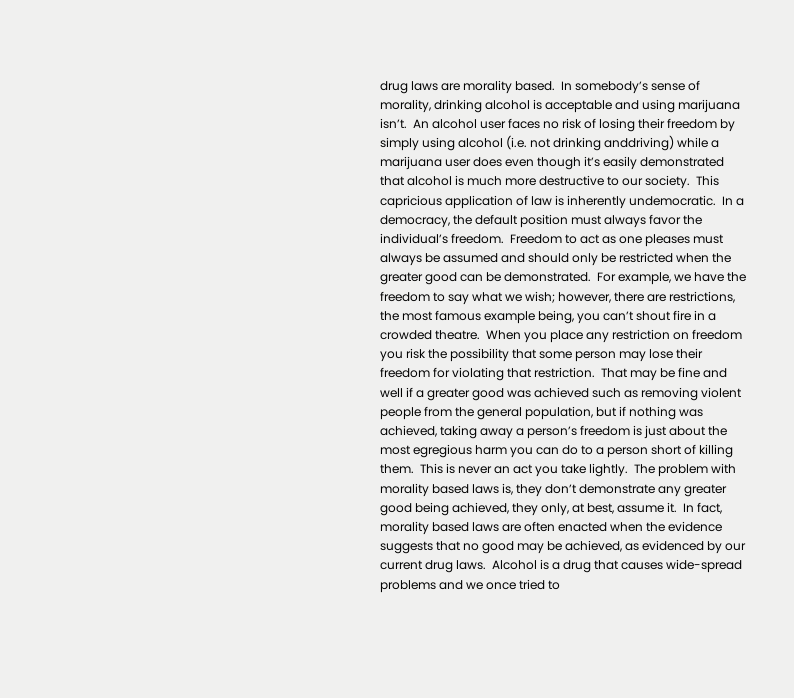drug laws are morality based.  In somebody’s sense of morality, drinking alcohol is acceptable and using marijuana isn’t.  An alcohol user faces no risk of losing their freedom by simply using alcohol (i.e. not drinking anddriving) while a marijuana user does even though it’s easily demonstrated that alcohol is much more destructive to our society.  This capricious application of law is inherently undemocratic.  In a democracy, the default position must always favor the individual’s freedom.  Freedom to act as one pleases must always be assumed and should only be restricted when the greater good can be demonstrated.  For example, we have the freedom to say what we wish; however, there are restrictions, the most famous example being, you can’t shout fire in a crowded theatre.  When you place any restriction on freedom you risk the possibility that some person may lose their freedom for violating that restriction.  That may be fine and well if a greater good was achieved such as removing violent people from the general population, but if nothing was achieved, taking away a person’s freedom is just about the most egregious harm you can do to a person short of killing them.  This is never an act you take lightly.  The problem with morality based laws is, they don’t demonstrate any greater good being achieved, they only, at best, assume it.  In fact, morality based laws are often enacted when the evidence suggests that no good may be achieved, as evidenced by our current drug laws.  Alcohol is a drug that causes wide-spread problems and we once tried to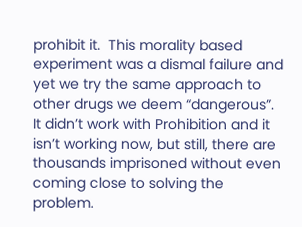prohibit it.  This morality based experiment was a dismal failure and yet we try the same approach to other drugs we deem “dangerous”.  It didn’t work with Prohibition and it isn’t working now, but still, there are thousands imprisoned without even coming close to solving the problem.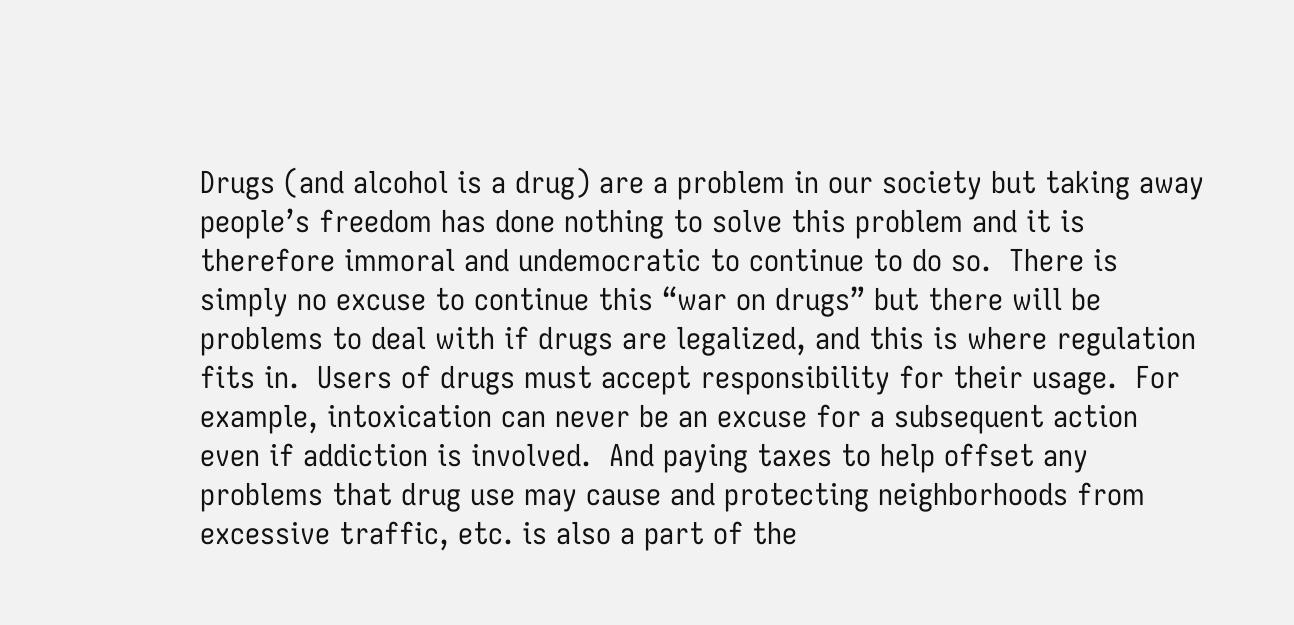Drugs (and alcohol is a drug) are a problem in our society but taking away people’s freedom has done nothing to solve this problem and it is therefore immoral and undemocratic to continue to do so.  There is simply no excuse to continue this “war on drugs” but there will be problems to deal with if drugs are legalized, and this is where regulation fits in.  Users of drugs must accept responsibility for their usage.  For example, intoxication can never be an excuse for a subsequent action even if addiction is involved.  And paying taxes to help offset any problems that drug use may cause and protecting neighborhoods from excessive traffic, etc. is also a part of the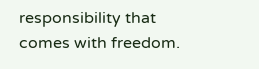responsibility that comes with freedom.